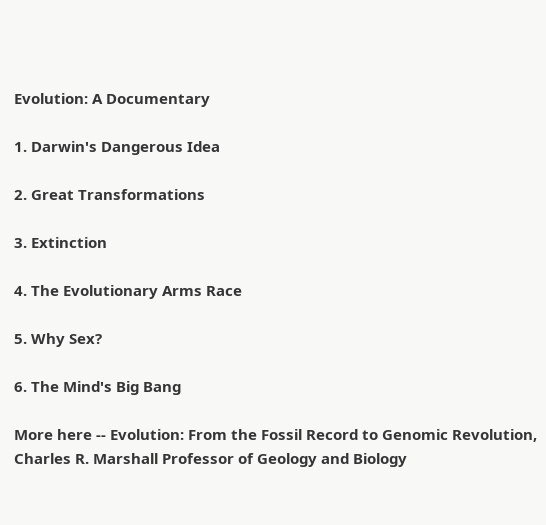Evolution: A Documentary

1. Darwin's Dangerous Idea

2. Great Transformations

3. Extinction

4. The Evolutionary Arms Race

5. Why Sex?

6. The Mind's Big Bang

More here -- Evolution: From the Fossil Record to Genomic Revolution, Charles R. Marshall Professor of Geology and Biology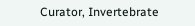Curator, Invertebrate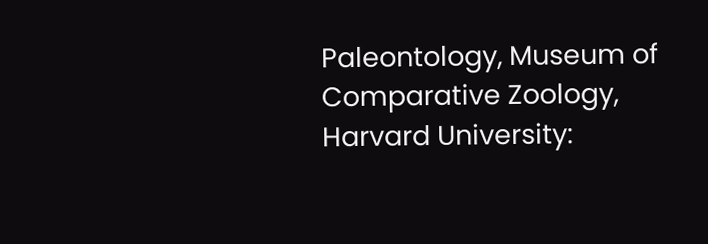Paleontology, Museum of Comparative Zoology, Harvard University: